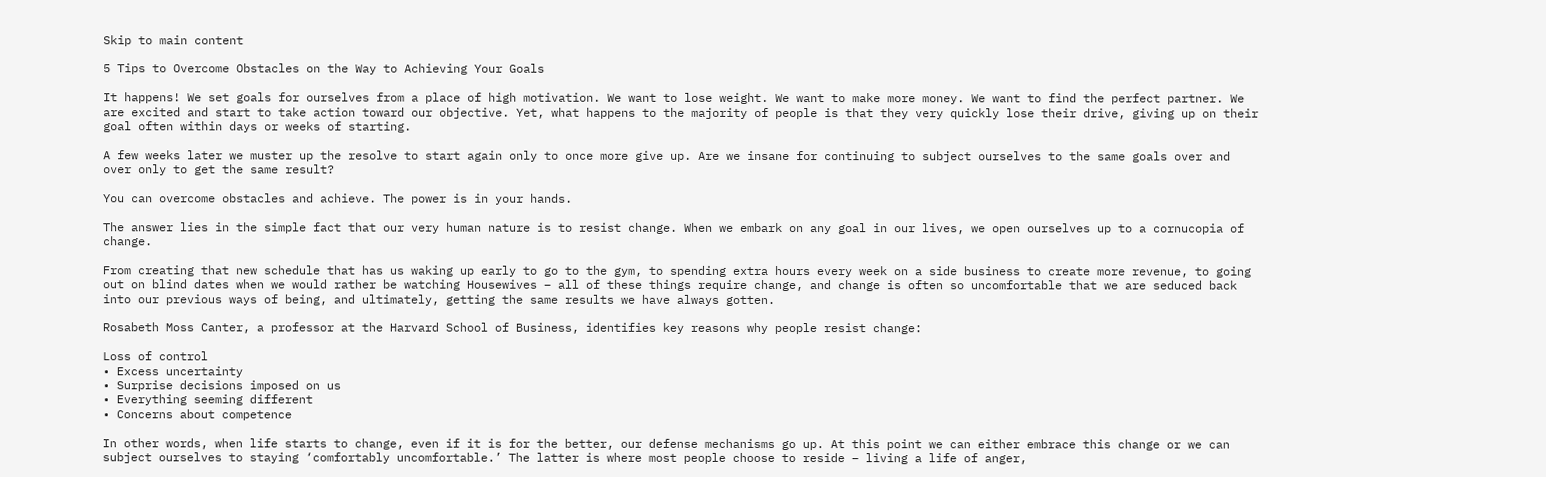Skip to main content

5 Tips to Overcome Obstacles on the Way to Achieving Your Goals

It happens! We set goals for ourselves from a place of high motivation. We want to lose weight. We want to make more money. We want to find the perfect partner. We are excited and start to take action toward our objective. Yet, what happens to the majority of people is that they very quickly lose their drive, giving up on their goal often within days or weeks of starting.

A few weeks later we muster up the resolve to start again only to once more give up. Are we insane for continuing to subject ourselves to the same goals over and over only to get the same result?

You can overcome obstacles and achieve. The power is in your hands.

The answer lies in the simple fact that our very human nature is to resist change. When we embark on any goal in our lives, we open ourselves up to a cornucopia of change.

From creating that new schedule that has us waking up early to go to the gym, to spending extra hours every week on a side business to create more revenue, to going out on blind dates when we would rather be watching Housewives – all of these things require change, and change is often so uncomfortable that we are seduced back into our previous ways of being, and ultimately, getting the same results we have always gotten.

Rosabeth Moss Canter, a professor at the Harvard School of Business, identifies key reasons why people resist change:

Loss of control
• Excess uncertainty
• Surprise decisions imposed on us
• Everything seeming different
• Concerns about competence

In other words, when life starts to change, even if it is for the better, our defense mechanisms go up. At this point we can either embrace this change or we can subject ourselves to staying ‘comfortably uncomfortable.’ The latter is where most people choose to reside – living a life of anger,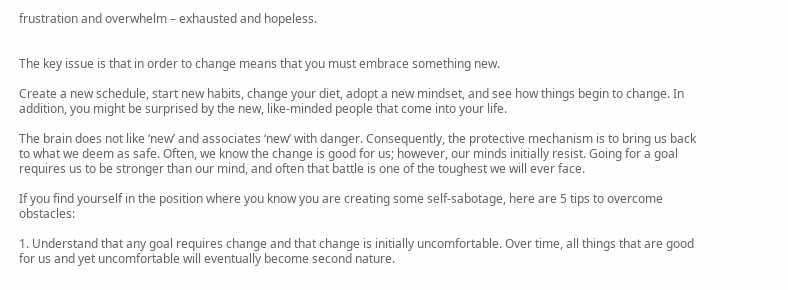frustration and overwhelm – exhausted and hopeless.


The key issue is that in order to change means that you must embrace something new.

Create a new schedule, start new habits, change your diet, adopt a new mindset, and see how things begin to change. In addition, you might be surprised by the new, like-minded people that come into your life.

The brain does not like ‘new’ and associates ‘new’ with danger. Consequently, the protective mechanism is to bring us back to what we deem as safe. Often, we know the change is good for us; however, our minds initially resist. Going for a goal requires us to be stronger than our mind, and often that battle is one of the toughest we will ever face.

If you find yourself in the position where you know you are creating some self-sabotage, here are 5 tips to overcome obstacles:

1. Understand that any goal requires change and that change is initially uncomfortable. Over time, all things that are good for us and yet uncomfortable will eventually become second nature.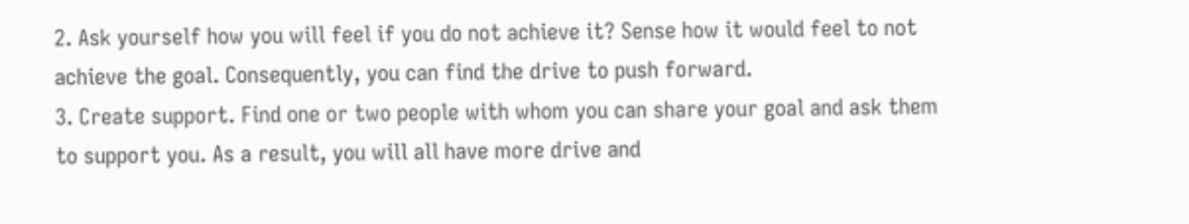2. Ask yourself how you will feel if you do not achieve it? Sense how it would feel to not achieve the goal. Consequently, you can find the drive to push forward.
3. Create support. Find one or two people with whom you can share your goal and ask them to support you. As a result, you will all have more drive and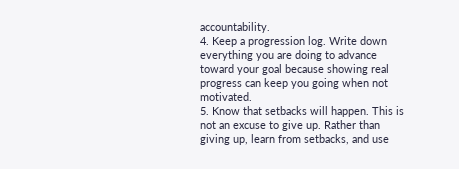accountability.
4. Keep a progression log. Write down everything you are doing to advance toward your goal because showing real progress can keep you going when not motivated.
5. Know that setbacks will happen. This is not an excuse to give up. Rather than giving up, learn from setbacks, and use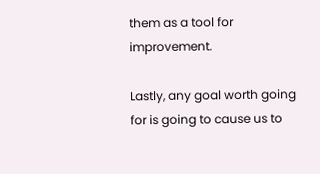them as a tool for improvement.

Lastly, any goal worth going for is going to cause us to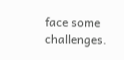face some challenges.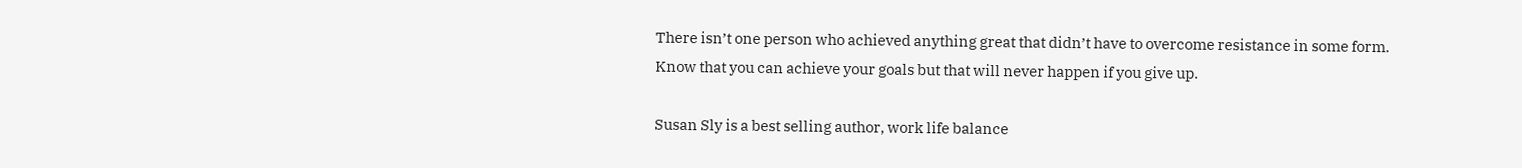There isn’t one person who achieved anything great that didn’t have to overcome resistance in some form. Know that you can achieve your goals but that will never happen if you give up.

Susan Sly is a best selling author, work life balance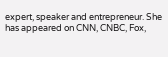expert, speaker and entrepreneur. She has appeared on CNN, CNBC, Fox,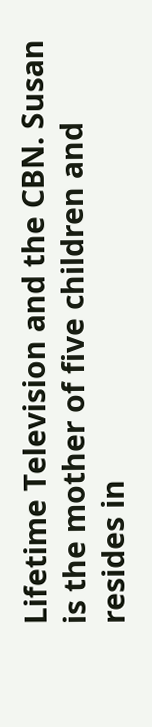Lifetime Television and the CBN. Susan is the mother of five children and resides in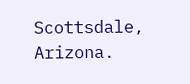Scottsdale, Arizona.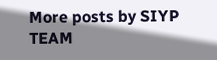More posts by SIYP TEAM